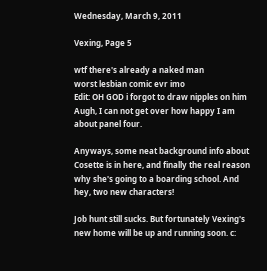Wednesday, March 9, 2011

Vexing, Page 5

wtf there's already a naked man
worst lesbian comic evr imo
Edit: OH GOD i forgot to draw nipples on him
Augh, I can not get over how happy I am about panel four.

Anyways, some neat background info about Cosette is in here, and finally the real reason why she's going to a boarding school. And hey, two new characters!

Job hunt still sucks. But fortunately Vexing's new home will be up and running soon. c: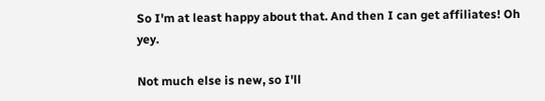So I'm at least happy about that. And then I can get affiliates! Oh yey.

Not much else is new, so I'll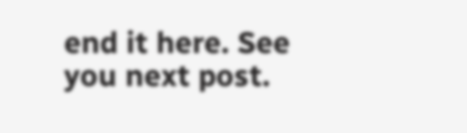end it here. See you next post.